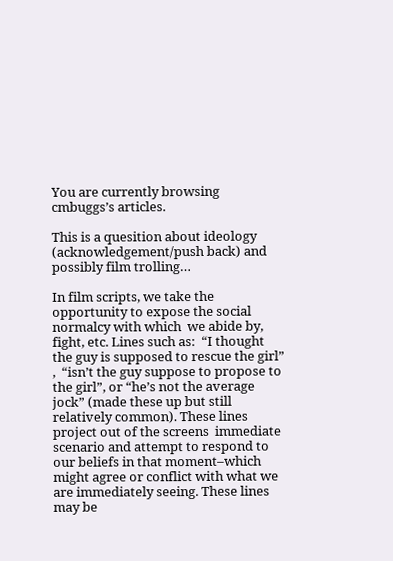You are currently browsing cmbuggs’s articles.

This is a quesition about ideology (acknowledgement/push back) and possibly film trolling…

In film scripts, we take the opportunity to expose the social normalcy with which  we abide by, fight, etc. Lines such as:  “I thought the guy is supposed to rescue the girl” ,  “isn’t the guy suppose to propose to the girl”, or “he’s not the average jock” (made these up but still relatively common). These lines project out of the screens  immediate scenario and attempt to respond to our beliefs in that moment–which might agree or conflict with what we are immediately seeing. These lines may be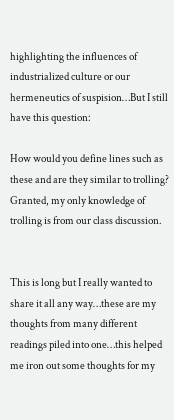highlighting the influences of industrialized culture or our hermeneutics of suspision…But I still have this question:

How would you define lines such as these and are they similar to trolling? Granted, my only knowledge of trolling is from our class discussion.


This is long but I really wanted to share it all any way…these are my thoughts from many different readings piled into one…this helped me iron out some thoughts for my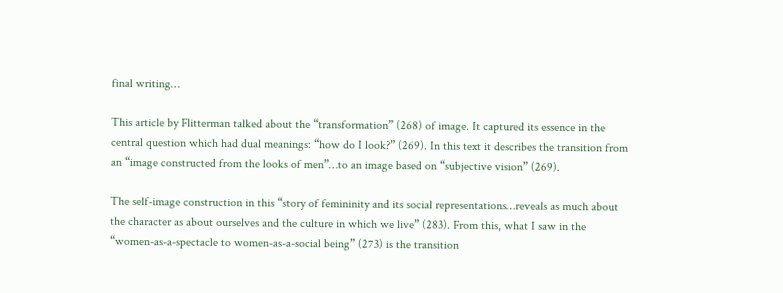final writing…

This article by Flitterman talked about the “transformation” (268) of image. It captured its essence in the central question which had dual meanings: “how do I look?” (269). In this text it describes the transition from an “image constructed from the looks of men”…to an image based on “subjective vision” (269).

The self-image construction in this “story of femininity and its social representations…reveals as much about the character as about ourselves and the culture in which we live” (283). From this, what I saw in the “women-as-a-spectacle to women-as-a-social being” (273) is the transition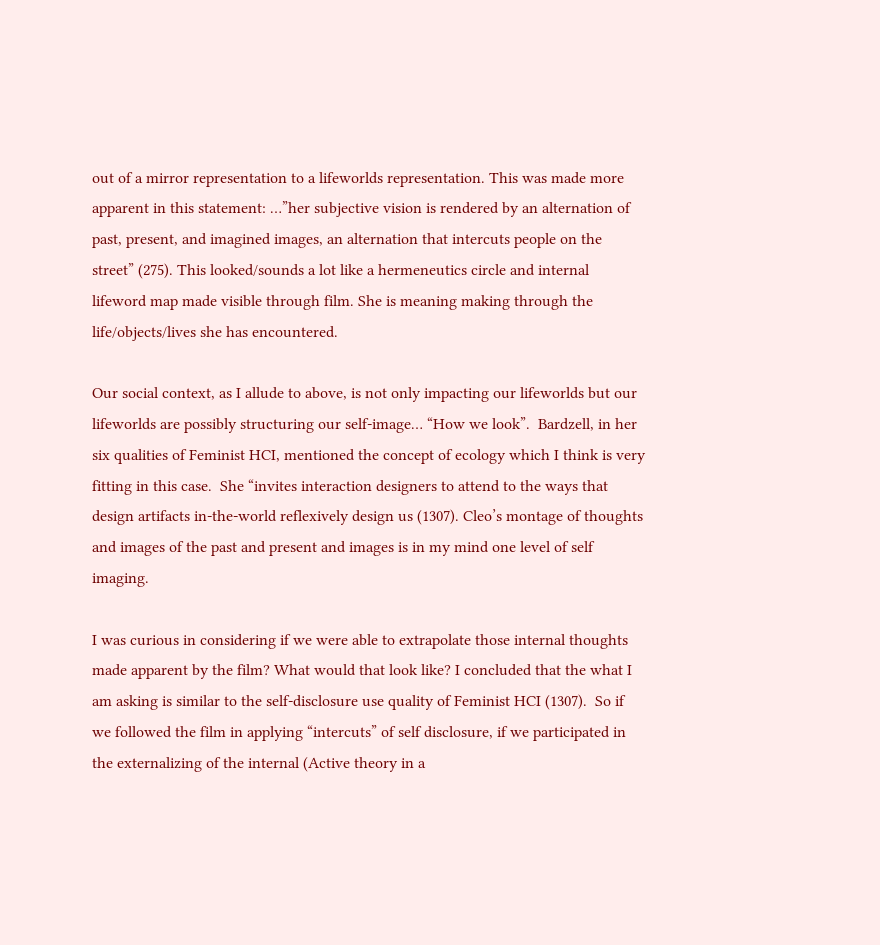out of a mirror representation to a lifeworlds representation. This was made more apparent in this statement: …”her subjective vision is rendered by an alternation of past, present, and imagined images, an alternation that intercuts people on the street” (275). This looked/sounds a lot like a hermeneutics circle and internal lifeword map made visible through film. She is meaning making through the life/objects/lives she has encountered.

Our social context, as I allude to above, is not only impacting our lifeworlds but our lifeworlds are possibly structuring our self-image… “How we look”.  Bardzell, in her six qualities of Feminist HCI, mentioned the concept of ecology which I think is very fitting in this case.  She “invites interaction designers to attend to the ways that design artifacts in-the-world reflexively design us (1307). Cleo’s montage of thoughts and images of the past and present and images is in my mind one level of self imaging.

I was curious in considering if we were able to extrapolate those internal thoughts made apparent by the film? What would that look like? I concluded that the what I am asking is similar to the self-disclosure use quality of Feminist HCI (1307).  So if we followed the film in applying “intercuts” of self disclosure, if we participated in the externalizing of the internal (Active theory in a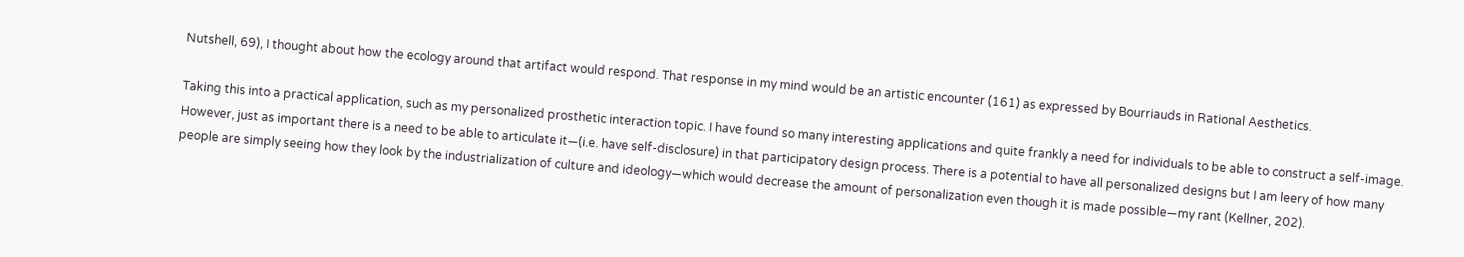Nutshell, 69), I thought about how the ecology around that artifact would respond. That response in my mind would be an artistic encounter (161) as expressed by Bourriauds in Rational Aesthetics.

Taking this into a practical application, such as my personalized prosthetic interaction topic. I have found so many interesting applications and quite frankly a need for individuals to be able to construct a self-image. However, just as important there is a need to be able to articulate it—(i.e. have self-disclosure) in that participatory design process. There is a potential to have all personalized designs but I am leery of how many people are simply seeing how they look by the industrialization of culture and ideology—which would decrease the amount of personalization even though it is made possible—my rant (Kellner, 202).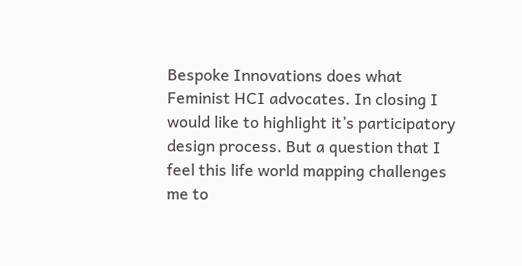Bespoke Innovations does what Feminist HCI advocates. In closing I would like to highlight it’s participatory design process. But a question that I feel this life world mapping challenges me to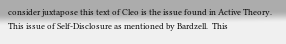consider juxtapose this text of Cleo is the issue found in Active Theory. This issue of Self-Disclosure as mentioned by Bardzell.  This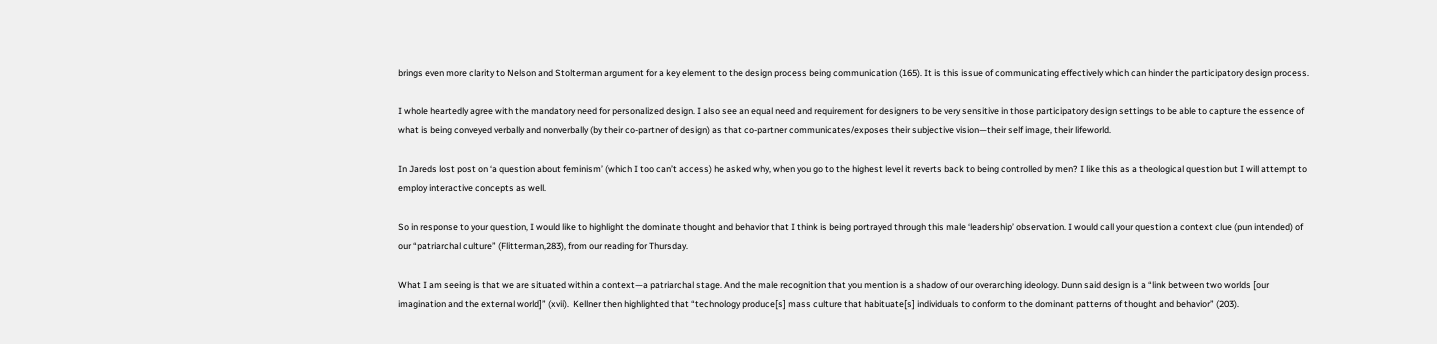brings even more clarity to Nelson and Stolterman argument for a key element to the design process being communication (165). It is this issue of communicating effectively which can hinder the participatory design process.

I whole heartedly agree with the mandatory need for personalized design. I also see an equal need and requirement for designers to be very sensitive in those participatory design settings to be able to capture the essence of what is being conveyed verbally and nonverbally (by their co-partner of design) as that co-partner communicates/exposes their subjective vision—their self image, their lifeworld.

In Jareds lost post on ‘a question about feminism’ (which I too can’t access) he asked why, when you go to the highest level it reverts back to being controlled by men? I like this as a theological question but I will attempt to employ interactive concepts as well.

So in response to your question, I would like to highlight the dominate thought and behavior that I think is being portrayed through this male ‘leadership’ observation. I would call your question a context clue (pun intended) of our “patriarchal culture” (Flitterman,283), from our reading for Thursday.

What I am seeing is that we are situated within a context—a patriarchal stage. And the male recognition that you mention is a shadow of our overarching ideology. Dunn said design is a “link between two worlds [our imagination and the external world]” (xvii).  Kellner then highlighted that “technology produce[s] mass culture that habituate[s] individuals to conform to the dominant patterns of thought and behavior” (203).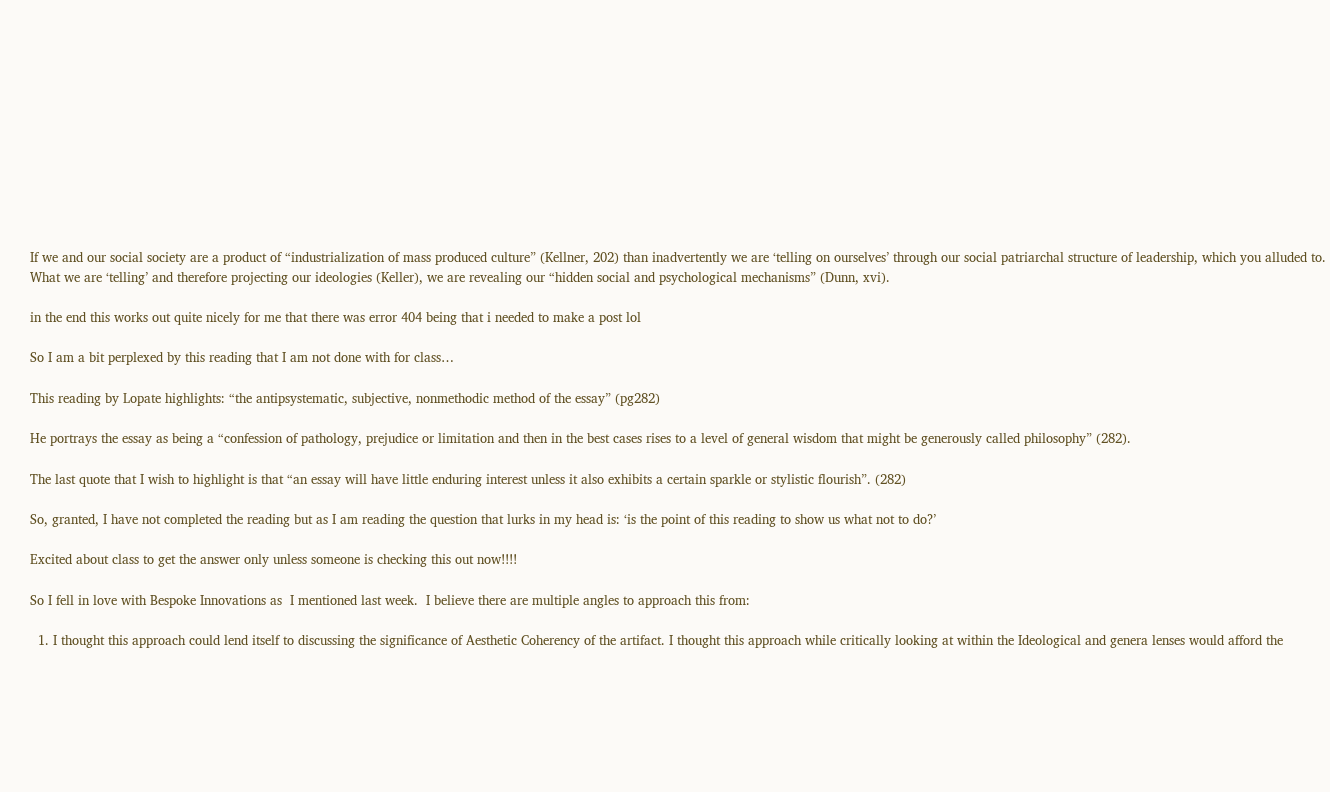If we and our social society are a product of “industrialization of mass produced culture” (Kellner, 202) than inadvertently we are ‘telling on ourselves’ through our social patriarchal structure of leadership, which you alluded to. What we are ‘telling’ and therefore projecting our ideologies (Keller), we are revealing our “hidden social and psychological mechanisms” (Dunn, xvi).

in the end this works out quite nicely for me that there was error 404 being that i needed to make a post lol

So I am a bit perplexed by this reading that I am not done with for class…

This reading by Lopate highlights: “the antipsystematic, subjective, nonmethodic method of the essay” (pg282)

He portrays the essay as being a “confession of pathology, prejudice or limitation and then in the best cases rises to a level of general wisdom that might be generously called philosophy” (282).

The last quote that I wish to highlight is that “an essay will have little enduring interest unless it also exhibits a certain sparkle or stylistic flourish”. (282)

So, granted, I have not completed the reading but as I am reading the question that lurks in my head is: ‘is the point of this reading to show us what not to do?’

Excited about class to get the answer only unless someone is checking this out now!!!!

So I fell in love with Bespoke Innovations as  I mentioned last week.  I believe there are multiple angles to approach this from:

  1. I thought this approach could lend itself to discussing the significance of Aesthetic Coherency of the artifact. I thought this approach while critically looking at within the Ideological and genera lenses would afford the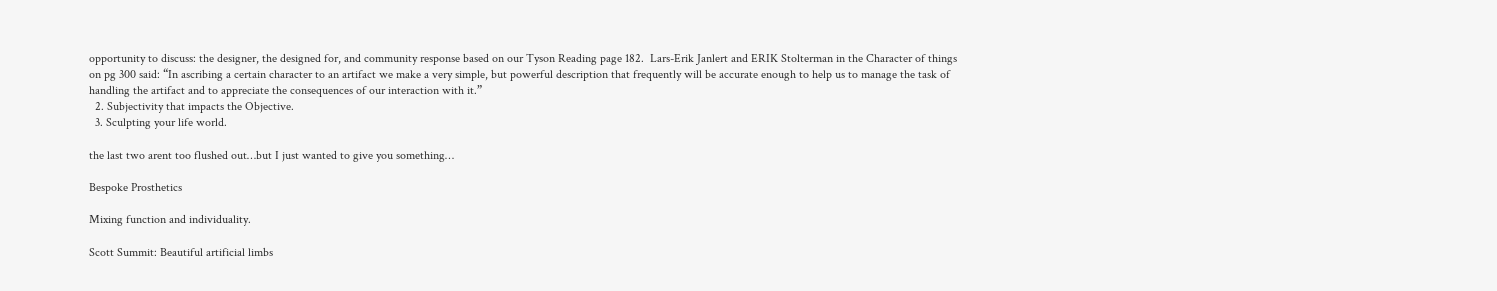opportunity to discuss: the designer, the designed for, and community response based on our Tyson Reading page 182.  Lars-Erik Janlert and ERIK Stolterman in the Character of things on pg 300 said: “In ascribing a certain character to an artifact we make a very simple, but powerful description that frequently will be accurate enough to help us to manage the task of handling the artifact and to appreciate the consequences of our interaction with it.”
  2. Subjectivity that impacts the Objective.
  3. Sculpting your life world.

the last two arent too flushed out…but I just wanted to give you something…

Bespoke Prosthetics

Mixing function and individuality.

Scott Summit: Beautiful artificial limbs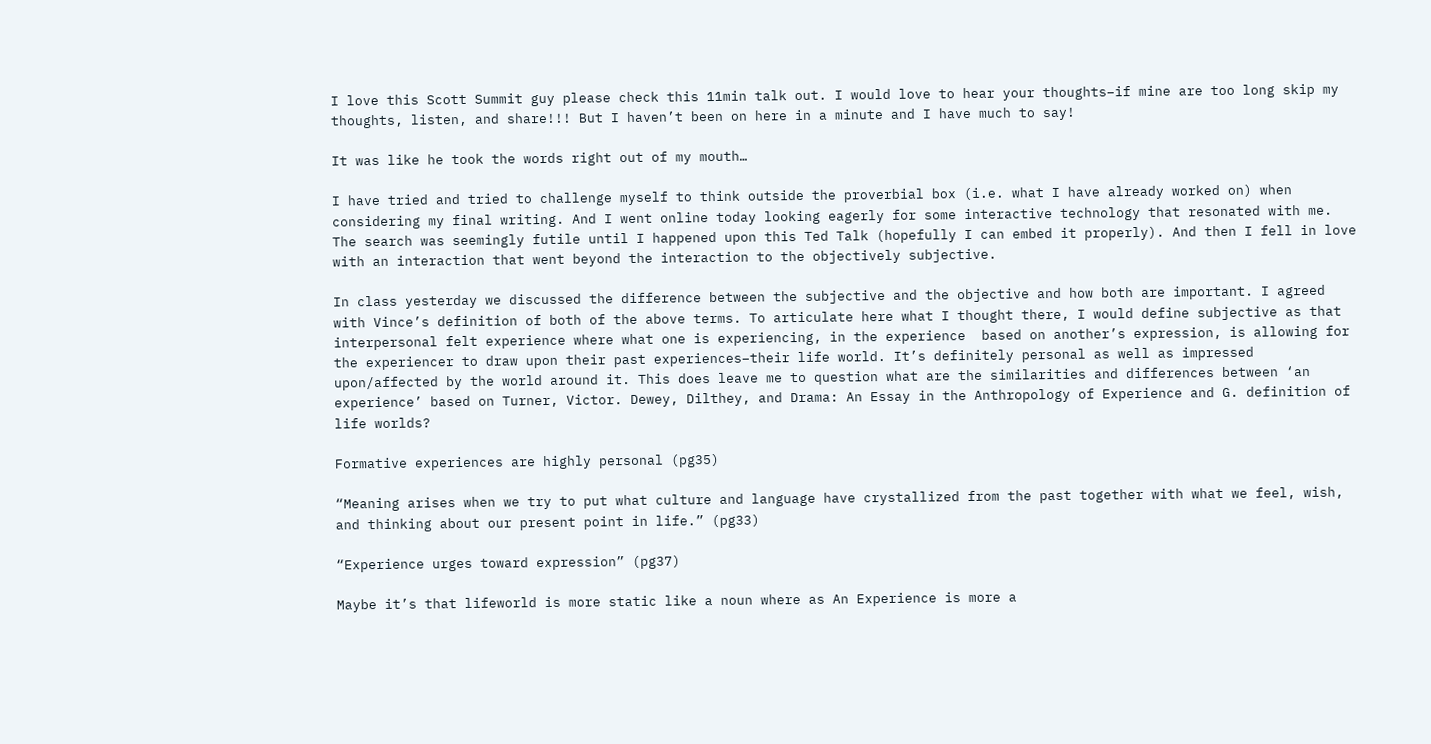I love this Scott Summit guy please check this 11min talk out. I would love to hear your thoughts–if mine are too long skip my thoughts, listen, and share!!! But I haven’t been on here in a minute and I have much to say!

It was like he took the words right out of my mouth…

I have tried and tried to challenge myself to think outside the proverbial box (i.e. what I have already worked on) when considering my final writing. And I went online today looking eagerly for some interactive technology that resonated with me. The search was seemingly futile until I happened upon this Ted Talk (hopefully I can embed it properly). And then I fell in love with an interaction that went beyond the interaction to the objectively subjective.

In class yesterday we discussed the difference between the subjective and the objective and how both are important. I agreed with Vince’s definition of both of the above terms. To articulate here what I thought there, I would define subjective as that interpersonal felt experience where what one is experiencing, in the experience  based on another’s expression, is allowing for the experiencer to draw upon their past experiences–their life world. It’s definitely personal as well as impressed upon/affected by the world around it. This does leave me to question what are the similarities and differences between ‘an experience’ based on Turner, Victor. Dewey, Dilthey, and Drama: An Essay in the Anthropology of Experience and G. definition of life worlds?

Formative experiences are highly personal (pg35)

“Meaning arises when we try to put what culture and language have crystallized from the past together with what we feel, wish, and thinking about our present point in life.” (pg33)

“Experience urges toward expression” (pg37)

Maybe it’s that lifeworld is more static like a noun where as An Experience is more a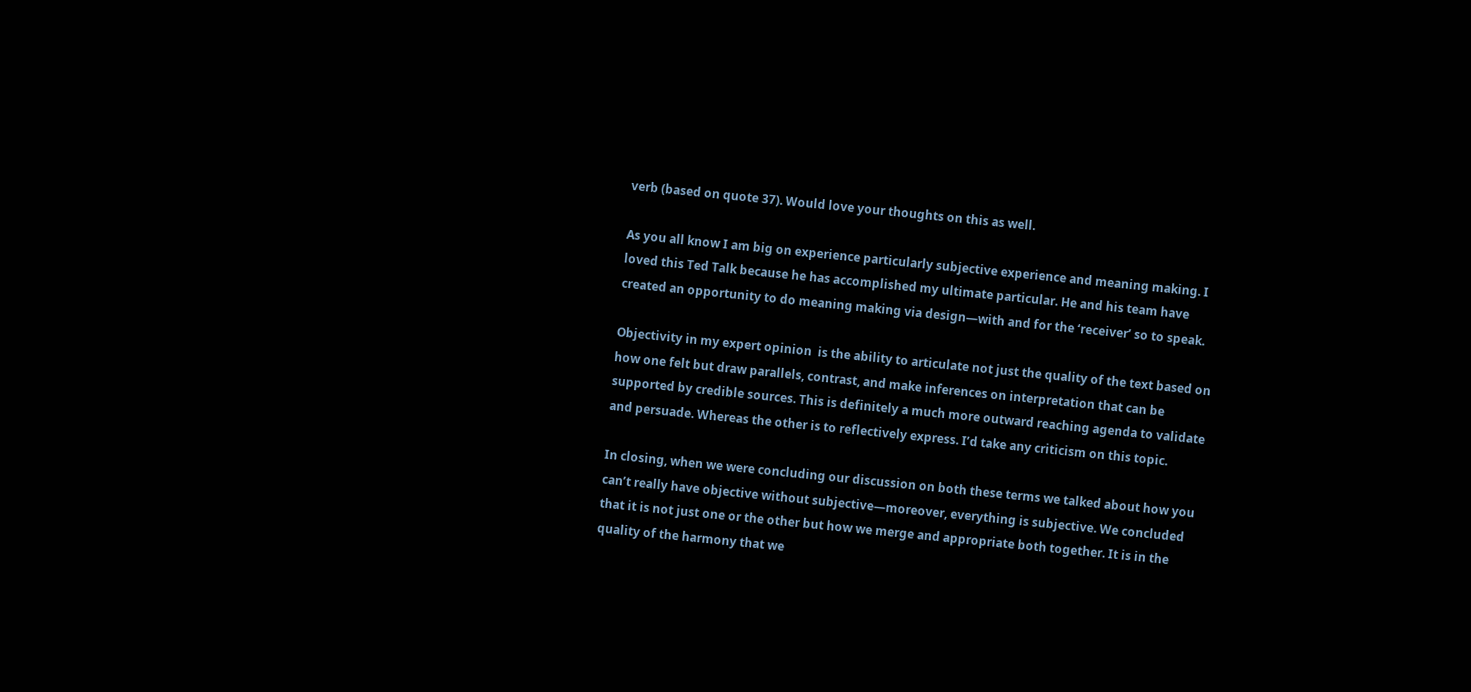verb (based on quote 37). Would love your thoughts on this as well.

As you all know I am big on experience particularly subjective experience and meaning making. I loved this Ted Talk because he has accomplished my ultimate particular. He and his team have created an opportunity to do meaning making via design—with and for the ‘receiver’ so to speak.

Objectivity in my expert opinion  is the ability to articulate not just the quality of the text based on how one felt but draw parallels, contrast, and make inferences on interpretation that can be supported by credible sources. This is definitely a much more outward reaching agenda to validate and persuade. Whereas the other is to reflectively express. I’d take any criticism on this topic.

In closing, when we were concluding our discussion on both these terms we talked about how you can’t really have objective without subjective—moreover, everything is subjective. We concluded that it is not just one or the other but how we merge and appropriate both together. It is in the quality of the harmony that we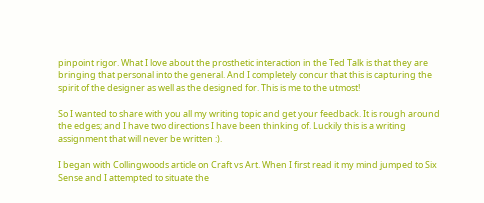pinpoint rigor. What I love about the prosthetic interaction in the Ted Talk is that they are bringing that personal into the general. And I completely concur that this is capturing the spirit of the designer as well as the designed for. This is me to the utmost!

So I wanted to share with you all my writing topic and get your feedback. It is rough around the edges; and I have two directions I have been thinking of. Luckily this is a writing assignment that will never be written :).

I began with Collingwoods article on Craft vs Art. When I first read it my mind jumped to Six Sense and I attempted to situate the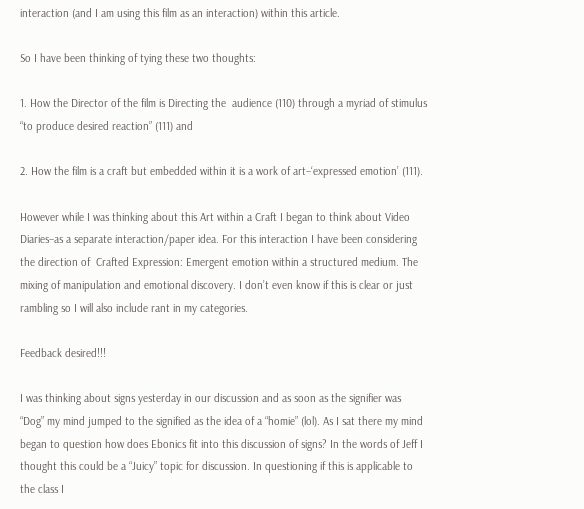interaction (and I am using this film as an interaction) within this article.

So I have been thinking of tying these two thoughts:

1. How the Director of the film is Directing the  audience (110) through a myriad of stimulus “to produce desired reaction” (111) and

2. How the film is a craft but embedded within it is a work of art–‘expressed emotion’ (111).

However while I was thinking about this Art within a Craft I began to think about Video Diaries–as a separate interaction/paper idea. For this interaction I have been considering the direction of  Crafted Expression: Emergent emotion within a structured medium. The mixing of manipulation and emotional discovery. I don’t even know if this is clear or just rambling so I will also include rant in my categories.

Feedback desired!!!

I was thinking about signs yesterday in our discussion and as soon as the signifier was “Dog” my mind jumped to the signified as the idea of a “homie” (lol). As I sat there my mind began to question how does Ebonics fit into this discussion of signs? In the words of Jeff I thought this could be a “Juicy” topic for discussion. In questioning if this is applicable to the class I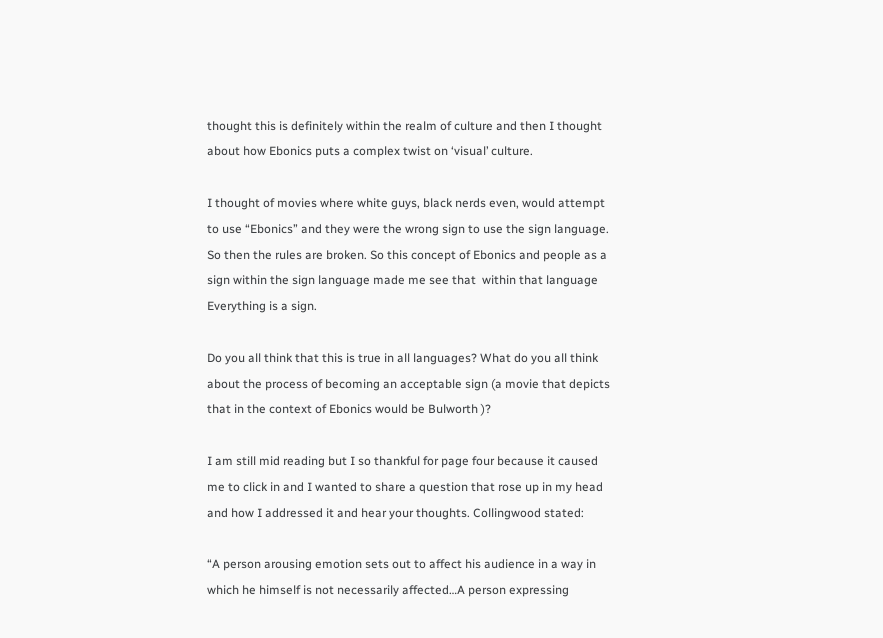thought this is definitely within the realm of culture and then I thought about how Ebonics puts a complex twist on ‘visual’ culture.

I thought of movies where white guys, black nerds even, would attempt to use “Ebonics” and they were the wrong sign to use the sign language. So then the rules are broken. So this concept of Ebonics and people as a sign within the sign language made me see that  within that language Everything is a sign.

Do you all think that this is true in all languages? What do you all think about the process of becoming an acceptable sign (a movie that depicts that in the context of Ebonics would be Bulworth )?

I am still mid reading but I so thankful for page four because it caused me to click in and I wanted to share a question that rose up in my head and how I addressed it and hear your thoughts. Collingwood stated:

“A person arousing emotion sets out to affect his audience in a way in which he himself is not necessarily affected…A person expressing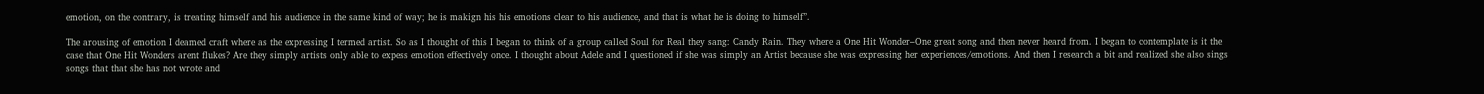emotion, on the contrary, is treating himself and his audience in the same kind of way; he is makign his his emotions clear to his audience, and that is what he is doing to himself”.

The arousing of emotion I deamed craft where as the expressing I termed artist. So as I thought of this I began to think of a group called Soul for Real they sang: Candy Rain. They where a One Hit Wonder–One great song and then never heard from. I began to contemplate is it the case that One Hit Wonders arent flukes? Are they simply artists only able to expess emotion effectively once. I thought about Adele and I questioned if she was simply an Artist because she was expressing her experiences/emotions. And then I research a bit and realized she also sings songs that that she has not wrote and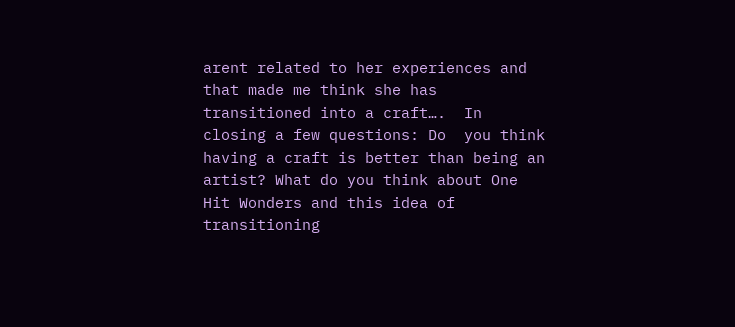arent related to her experiences and that made me think she has transitioned into a craft….  In closing a few questions: Do  you think having a craft is better than being an artist? What do you think about One Hit Wonders and this idea of transitioning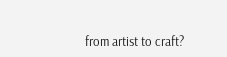from artist to craft?